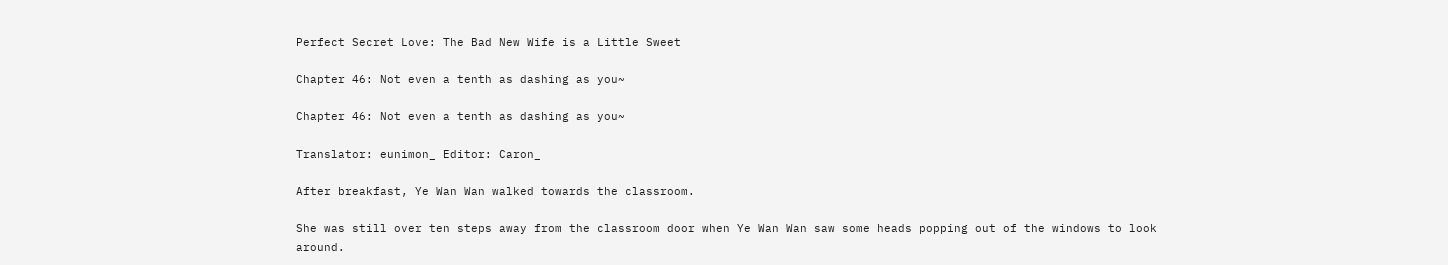Perfect Secret Love: The Bad New Wife is a Little Sweet

Chapter 46: Not even a tenth as dashing as you~

Chapter 46: Not even a tenth as dashing as you~

Translator: eunimon_ Editor: Caron_

After breakfast, Ye Wan Wan walked towards the classroom.

She was still over ten steps away from the classroom door when Ye Wan Wan saw some heads popping out of the windows to look around.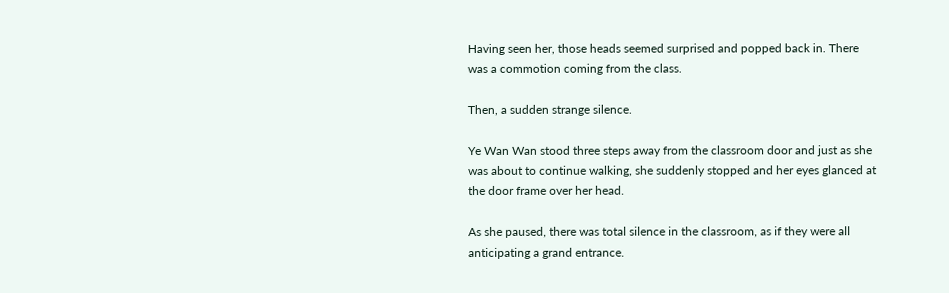Having seen her, those heads seemed surprised and popped back in. There was a commotion coming from the class.

Then, a sudden strange silence.

Ye Wan Wan stood three steps away from the classroom door and just as she was about to continue walking, she suddenly stopped and her eyes glanced at the door frame over her head.

As she paused, there was total silence in the classroom, as if they were all anticipating a grand entrance.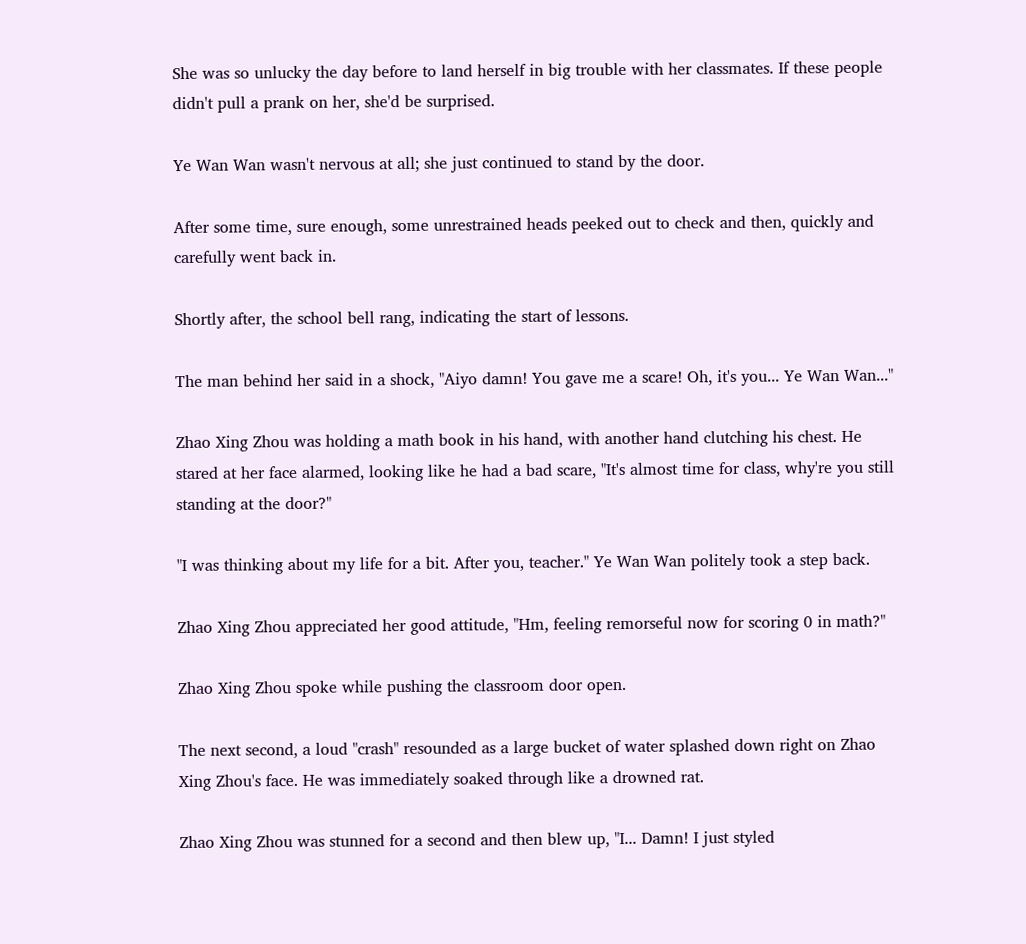She was so unlucky the day before to land herself in big trouble with her classmates. If these people didn't pull a prank on her, she'd be surprised.

Ye Wan Wan wasn't nervous at all; she just continued to stand by the door.

After some time, sure enough, some unrestrained heads peeked out to check and then, quickly and carefully went back in.

Shortly after, the school bell rang, indicating the start of lessons.

The man behind her said in a shock, "Aiyo damn! You gave me a scare! Oh, it's you... Ye Wan Wan..."

Zhao Xing Zhou was holding a math book in his hand, with another hand clutching his chest. He stared at her face alarmed, looking like he had a bad scare, "It's almost time for class, why're you still standing at the door?"

"I was thinking about my life for a bit. After you, teacher." Ye Wan Wan politely took a step back.

Zhao Xing Zhou appreciated her good attitude, "Hm, feeling remorseful now for scoring 0 in math?"

Zhao Xing Zhou spoke while pushing the classroom door open.

The next second, a loud "crash" resounded as a large bucket of water splashed down right on Zhao Xing Zhou's face. He was immediately soaked through like a drowned rat.

Zhao Xing Zhou was stunned for a second and then blew up, "I... Damn! I just styled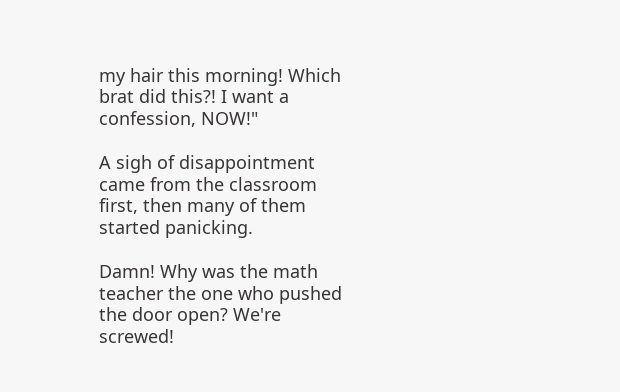my hair this morning! Which brat did this?! I want a confession, NOW!"

A sigh of disappointment came from the classroom first, then many of them started panicking.

Damn! Why was the math teacher the one who pushed the door open? We're screwed!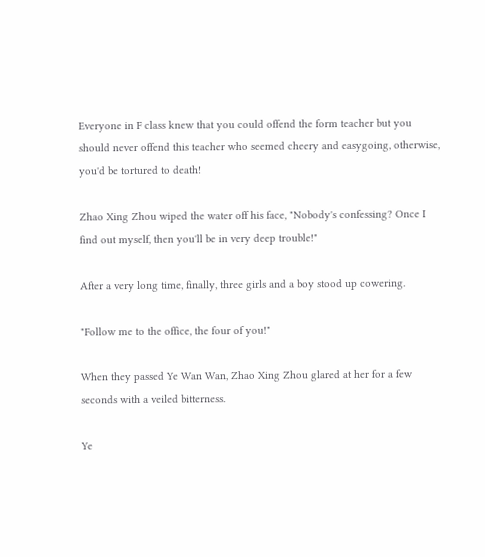Everyone in F class knew that you could offend the form teacher but you should never offend this teacher who seemed cheery and easygoing, otherwise, you'd be tortured to death!

Zhao Xing Zhou wiped the water off his face, "Nobody's confessing? Once I find out myself, then you'll be in very deep trouble!"

After a very long time, finally, three girls and a boy stood up cowering.

"Follow me to the office, the four of you!"

When they passed Ye Wan Wan, Zhao Xing Zhou glared at her for a few seconds with a veiled bitterness.

Ye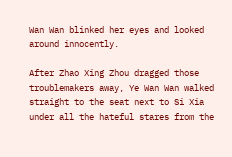Wan Wan blinked her eyes and looked around innocently.

After Zhao Xing Zhou dragged those troublemakers away, Ye Wan Wan walked straight to the seat next to Si Xia under all the hateful stares from the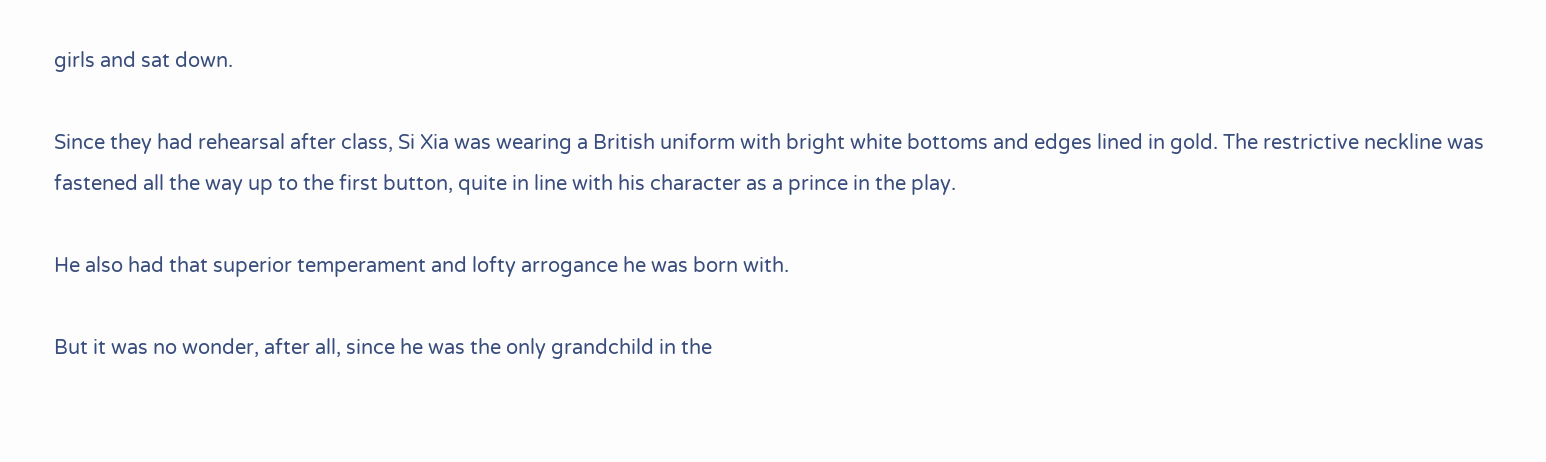girls and sat down.

Since they had rehearsal after class, Si Xia was wearing a British uniform with bright white bottoms and edges lined in gold. The restrictive neckline was fastened all the way up to the first button, quite in line with his character as a prince in the play.

He also had that superior temperament and lofty arrogance he was born with.

But it was no wonder, after all, since he was the only grandchild in the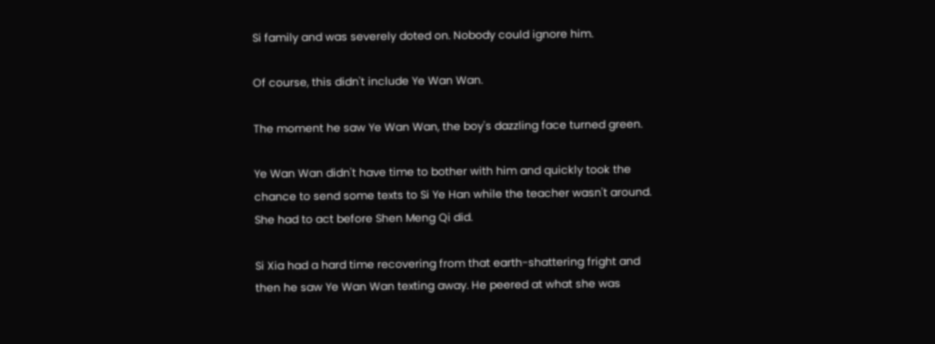Si family and was severely doted on. Nobody could ignore him.

Of course, this didn't include Ye Wan Wan.

The moment he saw Ye Wan Wan, the boy's dazzling face turned green.

Ye Wan Wan didn't have time to bother with him and quickly took the chance to send some texts to Si Ye Han while the teacher wasn't around. She had to act before Shen Meng Qi did.

Si Xia had a hard time recovering from that earth-shattering fright and then he saw Ye Wan Wan texting away. He peered at what she was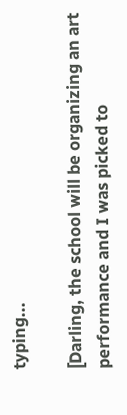typing...

[Darling, the school will be organizing an art performance and I was picked to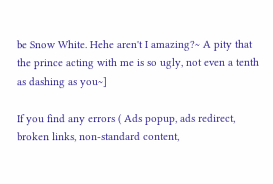be Snow White. Hehe aren't I amazing?~ A pity that the prince acting with me is so ugly, not even a tenth as dashing as you~]

If you find any errors ( Ads popup, ads redirect, broken links, non-standard content,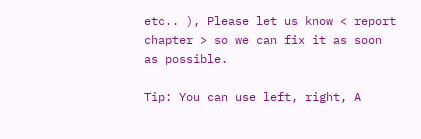etc.. ), Please let us know < report chapter > so we can fix it as soon as possible.

Tip: You can use left, right, A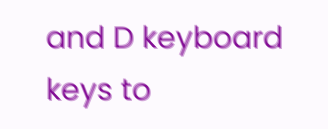and D keyboard keys to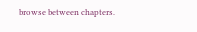browse between chapters.